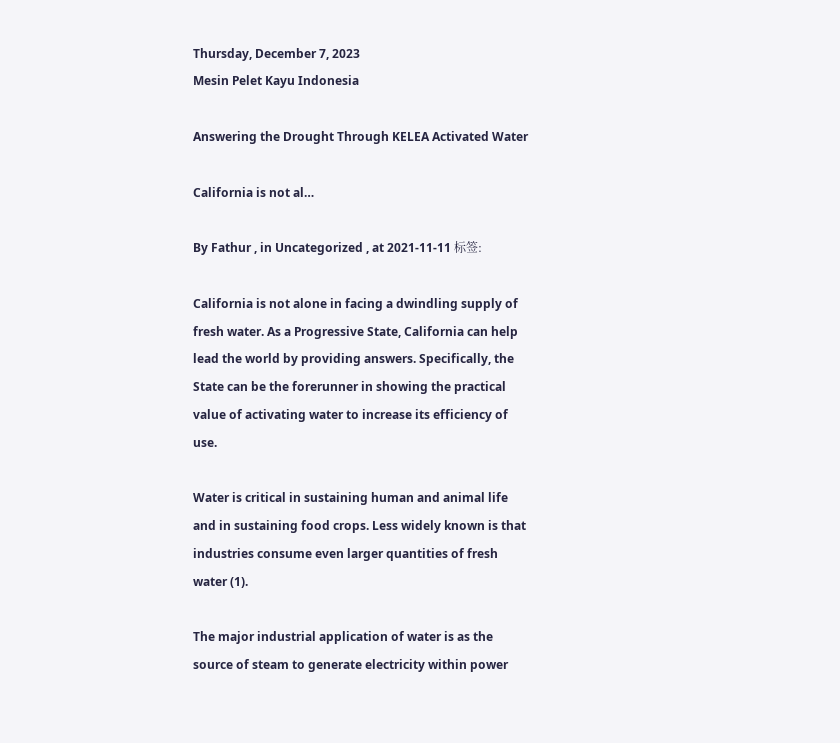Thursday, December 7, 2023
Mesin Pelet Kayu Indonesia

Answering the Drought Through KELEA Activated Water

California is not al…

By Fathur , in Uncategorized , at 2021-11-11 标签:

California is not alone in facing a dwindling supply of fresh water. As a Progressive State, California can help lead the world by providing answers. Specifically, the State can be the forerunner in showing the practical value of activating water to increase its efficiency of use.

Water is critical in sustaining human and animal life and in sustaining food crops. Less widely known is that industries consume even larger quantities of fresh water (1).

The major industrial application of water is as the source of steam to generate electricity within power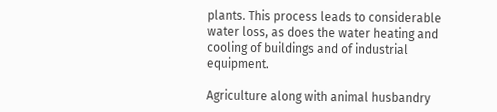plants. This process leads to considerable water loss, as does the water heating and cooling of buildings and of industrial equipment.

Agriculture along with animal husbandry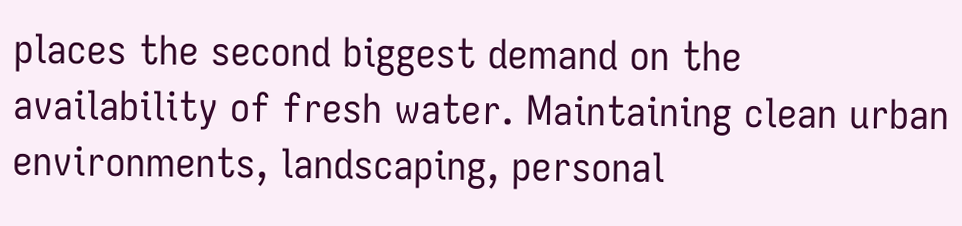places the second biggest demand on the availability of fresh water. Maintaining clean urban environments, landscaping, personal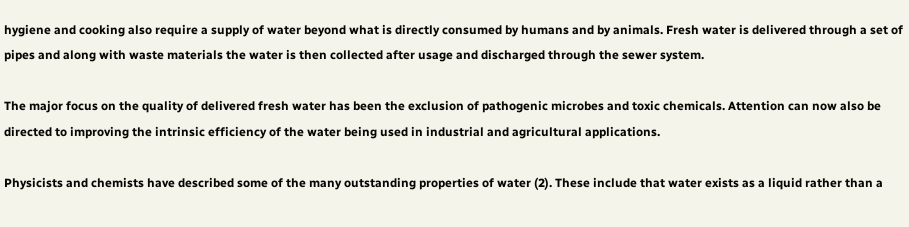hygiene and cooking also require a supply of water beyond what is directly consumed by humans and by animals. Fresh water is delivered through a set of pipes and along with waste materials the water is then collected after usage and discharged through the sewer system.

The major focus on the quality of delivered fresh water has been the exclusion of pathogenic microbes and toxic chemicals. Attention can now also be directed to improving the intrinsic efficiency of the water being used in industrial and agricultural applications.

Physicists and chemists have described some of the many outstanding properties of water (2). These include that water exists as a liquid rather than a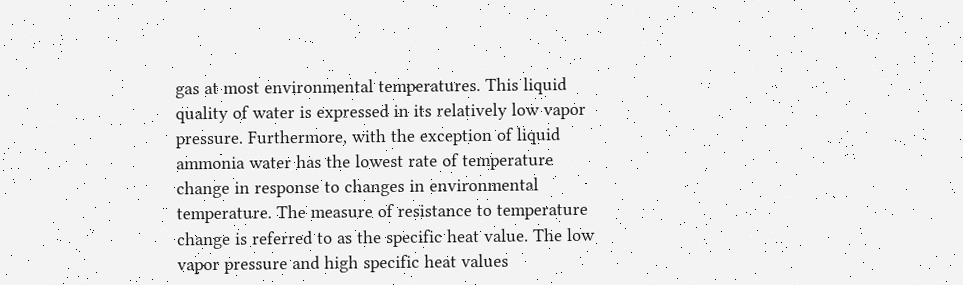gas at most environmental temperatures. This liquid quality of water is expressed in its relatively low vapor pressure. Furthermore, with the exception of liquid ammonia water has the lowest rate of temperature change in response to changes in environmental temperature. The measure of resistance to temperature change is referred to as the specific heat value. The low vapor pressure and high specific heat values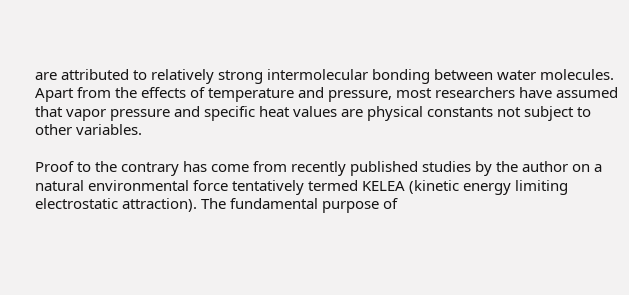are attributed to relatively strong intermolecular bonding between water molecules. Apart from the effects of temperature and pressure, most researchers have assumed that vapor pressure and specific heat values are physical constants not subject to other variables.

Proof to the contrary has come from recently published studies by the author on a natural environmental force tentatively termed KELEA (kinetic energy limiting electrostatic attraction). The fundamental purpose of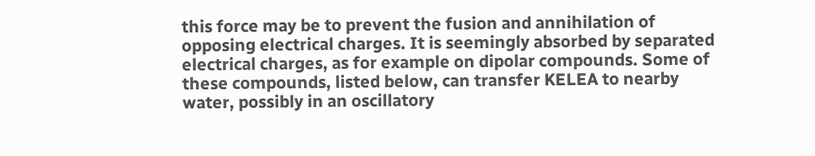this force may be to prevent the fusion and annihilation of opposing electrical charges. It is seemingly absorbed by separated electrical charges, as for example on dipolar compounds. Some of these compounds, listed below, can transfer KELEA to nearby water, possibly in an oscillatory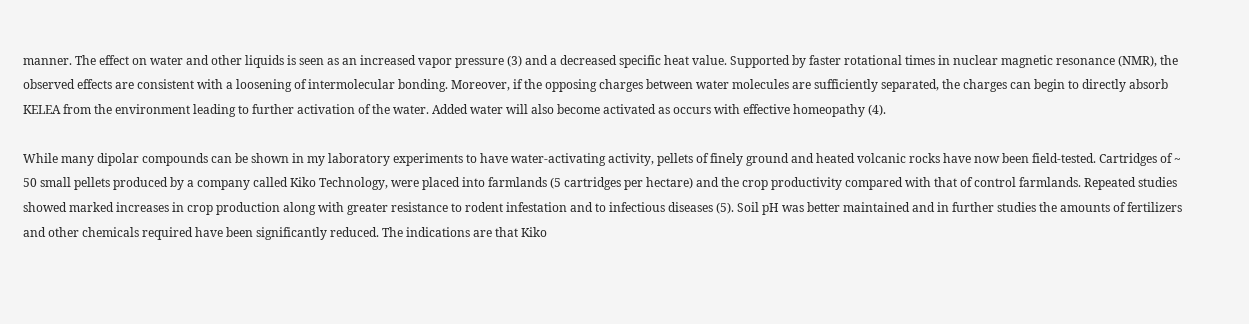manner. The effect on water and other liquids is seen as an increased vapor pressure (3) and a decreased specific heat value. Supported by faster rotational times in nuclear magnetic resonance (NMR), the observed effects are consistent with a loosening of intermolecular bonding. Moreover, if the opposing charges between water molecules are sufficiently separated, the charges can begin to directly absorb KELEA from the environment leading to further activation of the water. Added water will also become activated as occurs with effective homeopathy (4).

While many dipolar compounds can be shown in my laboratory experiments to have water-activating activity, pellets of finely ground and heated volcanic rocks have now been field-tested. Cartridges of ~ 50 small pellets produced by a company called Kiko Technology, were placed into farmlands (5 cartridges per hectare) and the crop productivity compared with that of control farmlands. Repeated studies showed marked increases in crop production along with greater resistance to rodent infestation and to infectious diseases (5). Soil pH was better maintained and in further studies the amounts of fertilizers and other chemicals required have been significantly reduced. The indications are that Kiko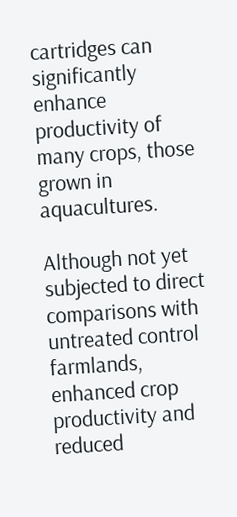cartridges can significantly enhance productivity of many crops, those grown in aquacultures.

Although not yet subjected to direct comparisons with untreated control farmlands, enhanced crop productivity and reduced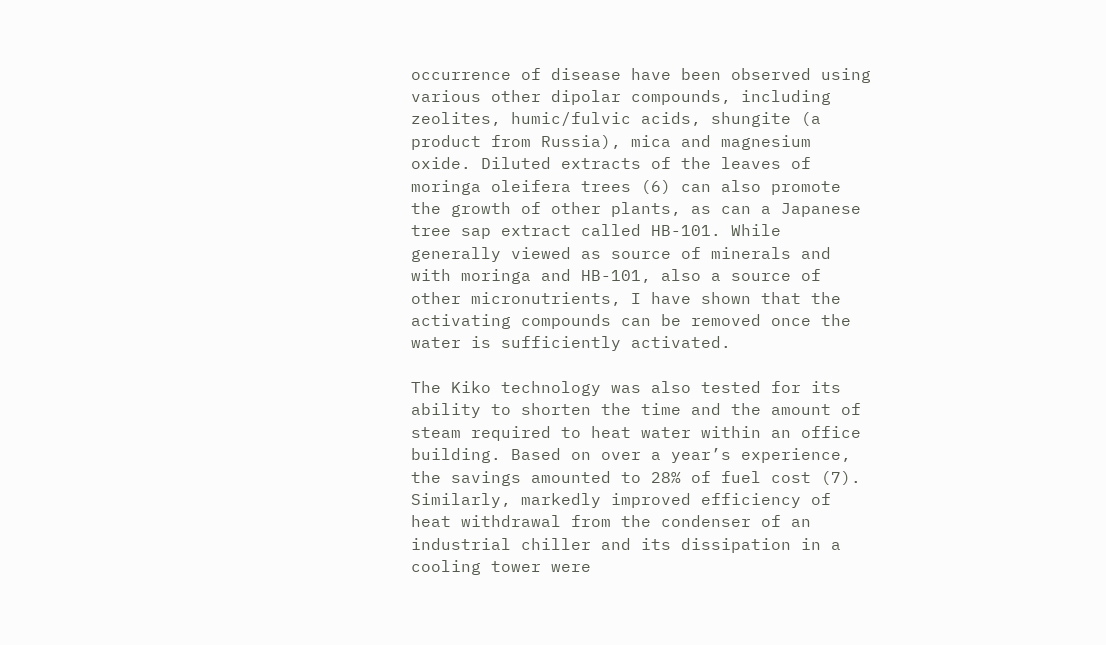occurrence of disease have been observed using various other dipolar compounds, including zeolites, humic/fulvic acids, shungite (a product from Russia), mica and magnesium oxide. Diluted extracts of the leaves of moringa oleifera trees (6) can also promote the growth of other plants, as can a Japanese tree sap extract called HB-101. While generally viewed as source of minerals and with moringa and HB-101, also a source of other micronutrients, I have shown that the activating compounds can be removed once the water is sufficiently activated.

The Kiko technology was also tested for its ability to shorten the time and the amount of steam required to heat water within an office building. Based on over a year’s experience, the savings amounted to 28% of fuel cost (7). Similarly, markedly improved efficiency of heat withdrawal from the condenser of an industrial chiller and its dissipation in a cooling tower were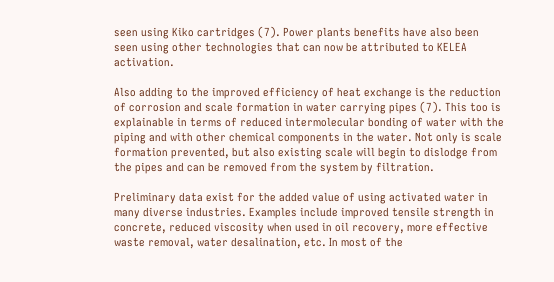seen using Kiko cartridges (7). Power plants benefits have also been seen using other technologies that can now be attributed to KELEA activation.

Also adding to the improved efficiency of heat exchange is the reduction of corrosion and scale formation in water carrying pipes (7). This too is explainable in terms of reduced intermolecular bonding of water with the piping and with other chemical components in the water. Not only is scale formation prevented, but also existing scale will begin to dislodge from the pipes and can be removed from the system by filtration.

Preliminary data exist for the added value of using activated water in many diverse industries. Examples include improved tensile strength in concrete, reduced viscosity when used in oil recovery, more effective waste removal, water desalination, etc. In most of the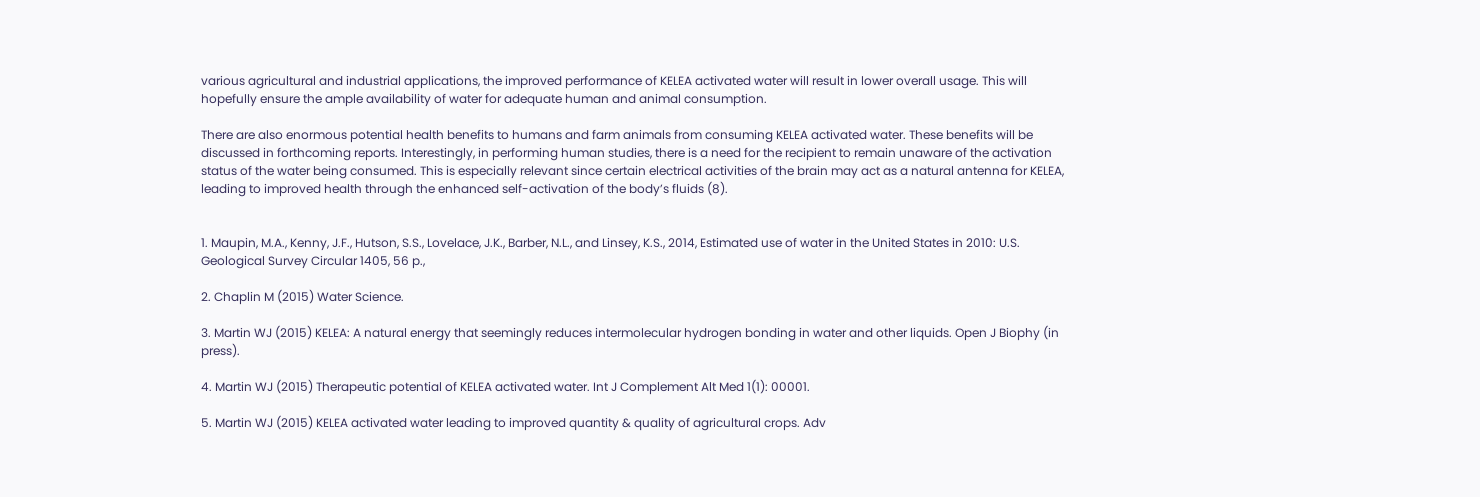various agricultural and industrial applications, the improved performance of KELEA activated water will result in lower overall usage. This will hopefully ensure the ample availability of water for adequate human and animal consumption.

There are also enormous potential health benefits to humans and farm animals from consuming KELEA activated water. These benefits will be discussed in forthcoming reports. Interestingly, in performing human studies, there is a need for the recipient to remain unaware of the activation status of the water being consumed. This is especially relevant since certain electrical activities of the brain may act as a natural antenna for KELEA, leading to improved health through the enhanced self-activation of the body’s fluids (8).


1. Maupin, M.A., Kenny, J.F., Hutson, S.S., Lovelace, J.K., Barber, N.L., and Linsey, K.S., 2014, Estimated use of water in the United States in 2010: U.S. Geological Survey Circular 1405, 56 p.,

2. Chaplin M (2015) Water Science.

3. Martin WJ (2015) KELEA: A natural energy that seemingly reduces intermolecular hydrogen bonding in water and other liquids. Open J Biophy (in press).

4. Martin WJ (2015) Therapeutic potential of KELEA activated water. Int J Complement Alt Med 1(1): 00001.

5. Martin WJ (2015) KELEA activated water leading to improved quantity & quality of agricultural crops. Adv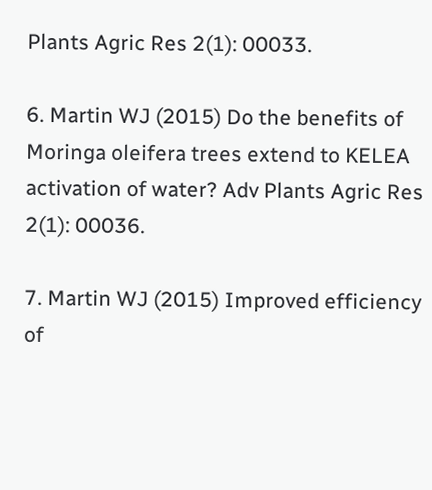Plants Agric Res 2(1): 00033.

6. Martin WJ (2015) Do the benefits of Moringa oleifera trees extend to KELEA activation of water? Adv Plants Agric Res 2(1): 00036.

7. Martin WJ (2015) Improved efficiency of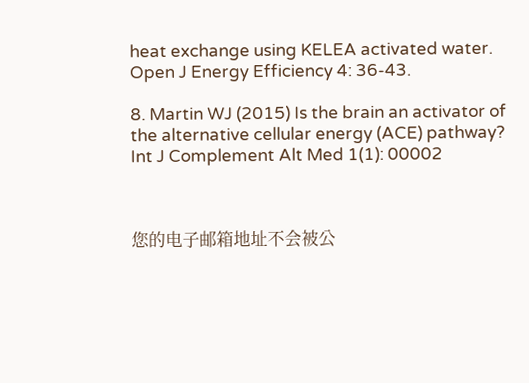heat exchange using KELEA activated water. Open J Energy Efficiency 4: 36-43.

8. Martin WJ (2015) Is the brain an activator of the alternative cellular energy (ACE) pathway? Int J Complement Alt Med 1(1): 00002



您的电子邮箱地址不会被公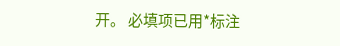开。 必填项已用*标注